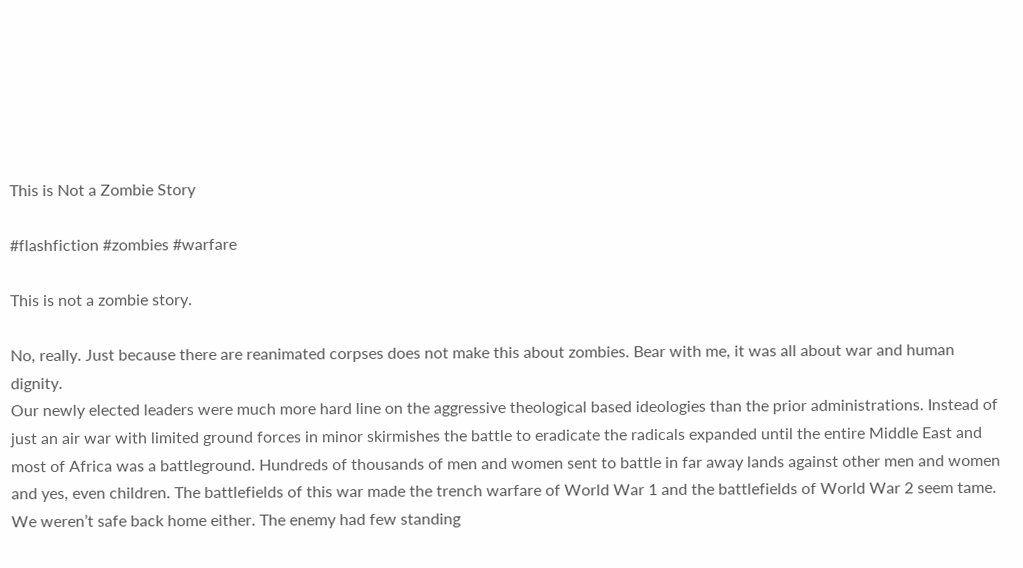This is Not a Zombie Story

#flashfiction #zombies #warfare

This is not a zombie story.

No, really. Just because there are reanimated corpses does not make this about zombies. Bear with me, it was all about war and human dignity.
Our newly elected leaders were much more hard line on the aggressive theological based ideologies than the prior administrations. Instead of just an air war with limited ground forces in minor skirmishes the battle to eradicate the radicals expanded until the entire Middle East and most of Africa was a battleground. Hundreds of thousands of men and women sent to battle in far away lands against other men and women and yes, even children. The battlefields of this war made the trench warfare of World War 1 and the battlefields of World War 2 seem tame.
We weren’t safe back home either. The enemy had few standing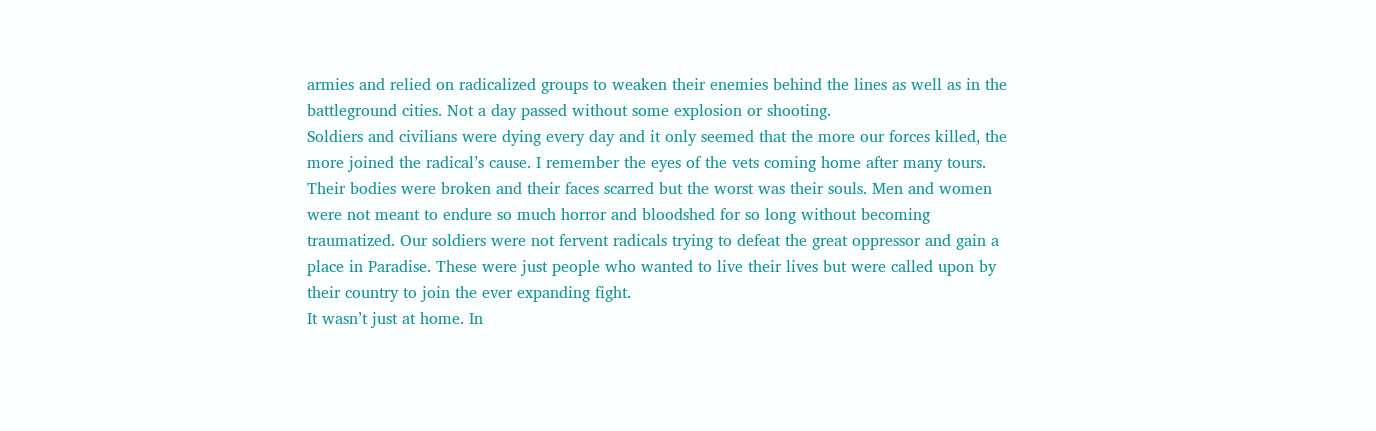armies and relied on radicalized groups to weaken their enemies behind the lines as well as in the battleground cities. Not a day passed without some explosion or shooting.
Soldiers and civilians were dying every day and it only seemed that the more our forces killed, the more joined the radical’s cause. I remember the eyes of the vets coming home after many tours. Their bodies were broken and their faces scarred but the worst was their souls. Men and women were not meant to endure so much horror and bloodshed for so long without becoming traumatized. Our soldiers were not fervent radicals trying to defeat the great oppressor and gain a place in Paradise. These were just people who wanted to live their lives but were called upon by their country to join the ever expanding fight.
It wasn’t just at home. In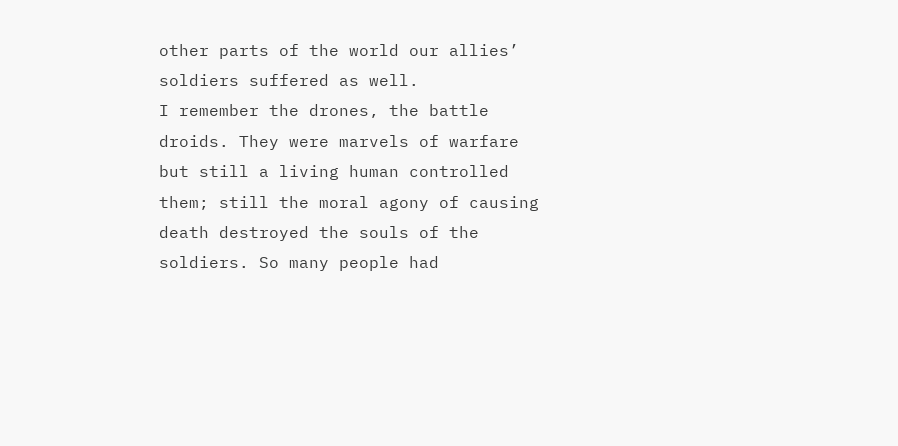other parts of the world our allies’ soldiers suffered as well.
I remember the drones, the battle droids. They were marvels of warfare but still a living human controlled them; still the moral agony of causing death destroyed the souls of the soldiers. So many people had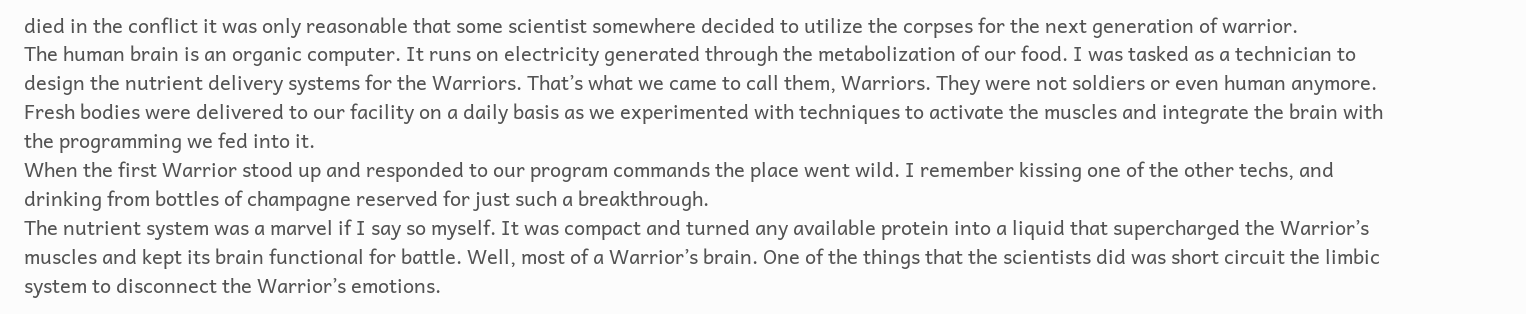died in the conflict it was only reasonable that some scientist somewhere decided to utilize the corpses for the next generation of warrior.
The human brain is an organic computer. It runs on electricity generated through the metabolization of our food. I was tasked as a technician to design the nutrient delivery systems for the Warriors. That’s what we came to call them, Warriors. They were not soldiers or even human anymore. Fresh bodies were delivered to our facility on a daily basis as we experimented with techniques to activate the muscles and integrate the brain with the programming we fed into it.
When the first Warrior stood up and responded to our program commands the place went wild. I remember kissing one of the other techs, and drinking from bottles of champagne reserved for just such a breakthrough.
The nutrient system was a marvel if I say so myself. It was compact and turned any available protein into a liquid that supercharged the Warrior’s muscles and kept its brain functional for battle. Well, most of a Warrior’s brain. One of the things that the scientists did was short circuit the limbic system to disconnect the Warrior’s emotions.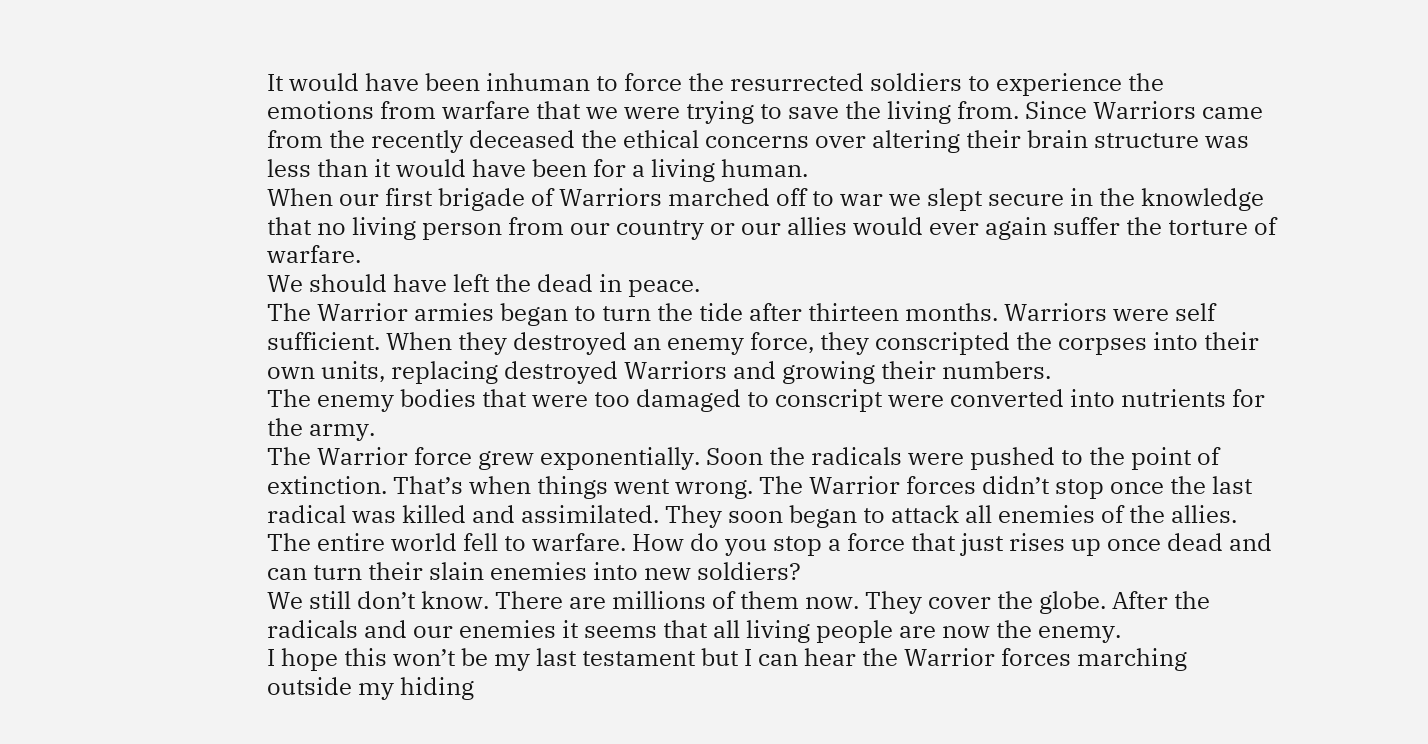It would have been inhuman to force the resurrected soldiers to experience the emotions from warfare that we were trying to save the living from. Since Warriors came from the recently deceased the ethical concerns over altering their brain structure was less than it would have been for a living human.
When our first brigade of Warriors marched off to war we slept secure in the knowledge that no living person from our country or our allies would ever again suffer the torture of warfare.
We should have left the dead in peace.
The Warrior armies began to turn the tide after thirteen months. Warriors were self sufficient. When they destroyed an enemy force, they conscripted the corpses into their own units, replacing destroyed Warriors and growing their numbers.
The enemy bodies that were too damaged to conscript were converted into nutrients for the army.
The Warrior force grew exponentially. Soon the radicals were pushed to the point of extinction. That’s when things went wrong. The Warrior forces didn’t stop once the last radical was killed and assimilated. They soon began to attack all enemies of the allies. The entire world fell to warfare. How do you stop a force that just rises up once dead and can turn their slain enemies into new soldiers?
We still don’t know. There are millions of them now. They cover the globe. After the radicals and our enemies it seems that all living people are now the enemy.
I hope this won’t be my last testament but I can hear the Warrior forces marching outside my hiding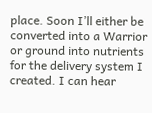place. Soon I’ll either be converted into a Warrior or ground into nutrients for the delivery system I created. I can hear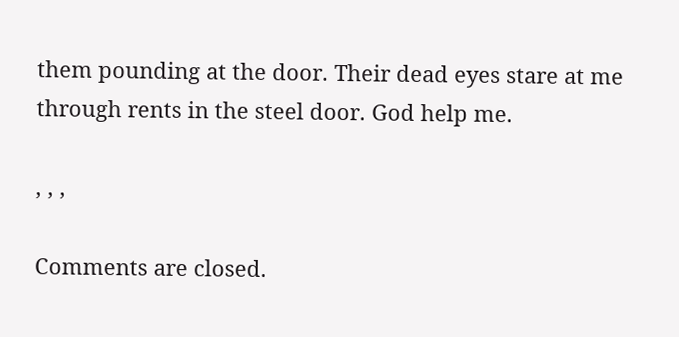them pounding at the door. Their dead eyes stare at me through rents in the steel door. God help me.

, , ,

Comments are closed.